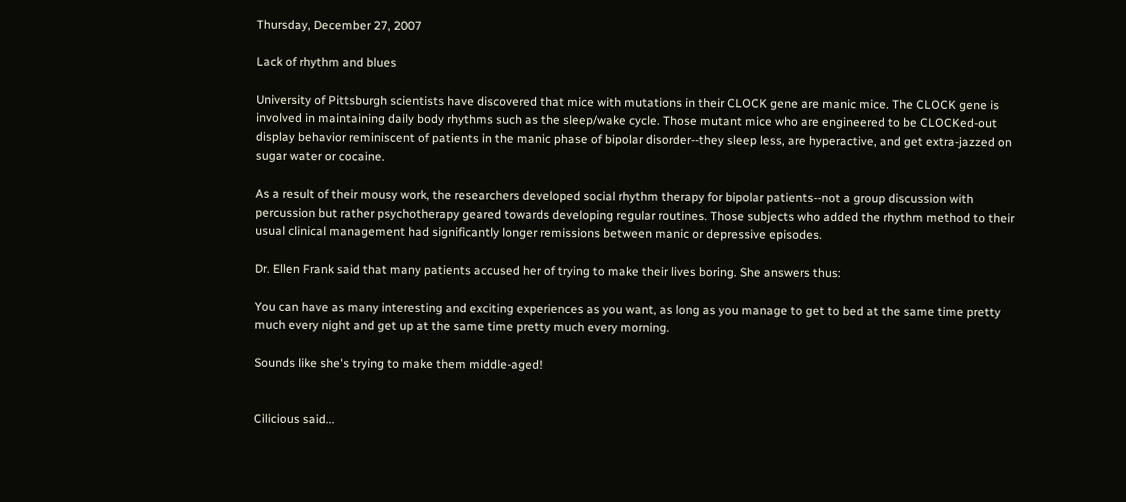Thursday, December 27, 2007

Lack of rhythm and blues

University of Pittsburgh scientists have discovered that mice with mutations in their CLOCK gene are manic mice. The CLOCK gene is involved in maintaining daily body rhythms such as the sleep/wake cycle. Those mutant mice who are engineered to be CLOCKed-out display behavior reminiscent of patients in the manic phase of bipolar disorder--they sleep less, are hyperactive, and get extra-jazzed on sugar water or cocaine.

As a result of their mousy work, the researchers developed social rhythm therapy for bipolar patients--not a group discussion with percussion but rather psychotherapy geared towards developing regular routines. Those subjects who added the rhythm method to their usual clinical management had significantly longer remissions between manic or depressive episodes.

Dr. Ellen Frank said that many patients accused her of trying to make their lives boring. She answers thus:

You can have as many interesting and exciting experiences as you want, as long as you manage to get to bed at the same time pretty much every night and get up at the same time pretty much every morning.

Sounds like she's trying to make them middle-aged!


Cilicious said...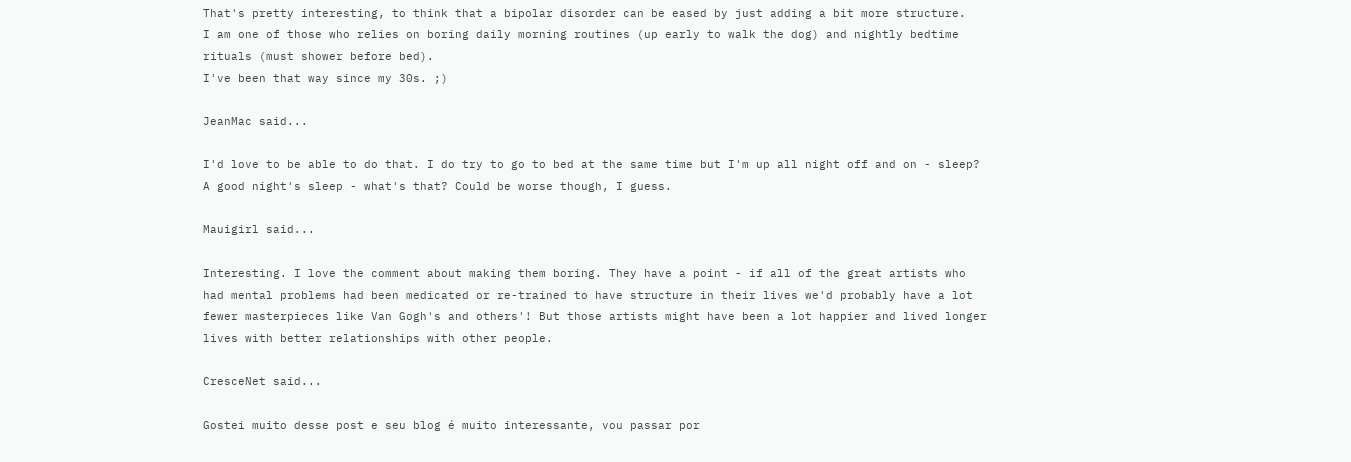That's pretty interesting, to think that a bipolar disorder can be eased by just adding a bit more structure.
I am one of those who relies on boring daily morning routines (up early to walk the dog) and nightly bedtime rituals (must shower before bed).
I've been that way since my 30s. ;)

JeanMac said...

I'd love to be able to do that. I do try to go to bed at the same time but I'm up all night off and on - sleep? A good night's sleep - what's that? Could be worse though, I guess.

Mauigirl said...

Interesting. I love the comment about making them boring. They have a point - if all of the great artists who had mental problems had been medicated or re-trained to have structure in their lives we'd probably have a lot fewer masterpieces like Van Gogh's and others'! But those artists might have been a lot happier and lived longer lives with better relationships with other people.

CresceNet said...

Gostei muito desse post e seu blog é muito interessante, vou passar por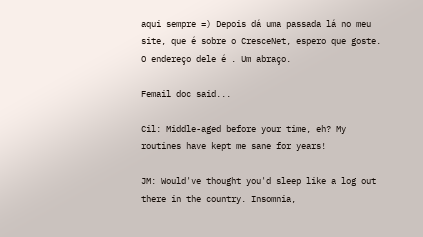aqui sempre =) Depois dá uma passada lá no meu site, que é sobre o CresceNet, espero que goste. O endereço dele é . Um abraço.

Femail doc said...

Cil: Middle-aged before your time, eh? My routines have kept me sane for years!

JM: Would've thought you'd sleep like a log out there in the country. Insomnia,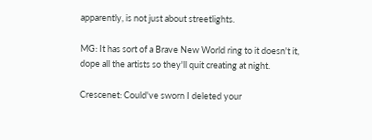apparently, is not just about streetlights.

MG: It has sort of a Brave New World ring to it doesn't it, dope all the artists so they'll quit creating at night.

Crescenet: Could've sworn I deleted your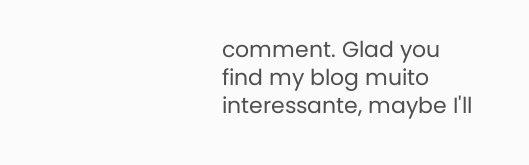comment. Glad you find my blog muito interessante, maybe I'll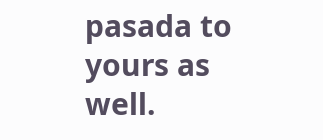pasada to yours as well.